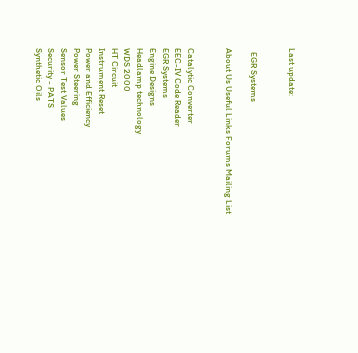Last update:


  EGR Systems

About Us Useful Links Forums Mailing List


Catalytic Converter
EEC-IV Code Reader
EGR Systems
Engine Designs
Headlamp technology
WDS 2000
HT Circuit
Instrument Reset
Power and Efficiency
Power Steering
Sensor Test Values
Security - PATS
Synthetic Oils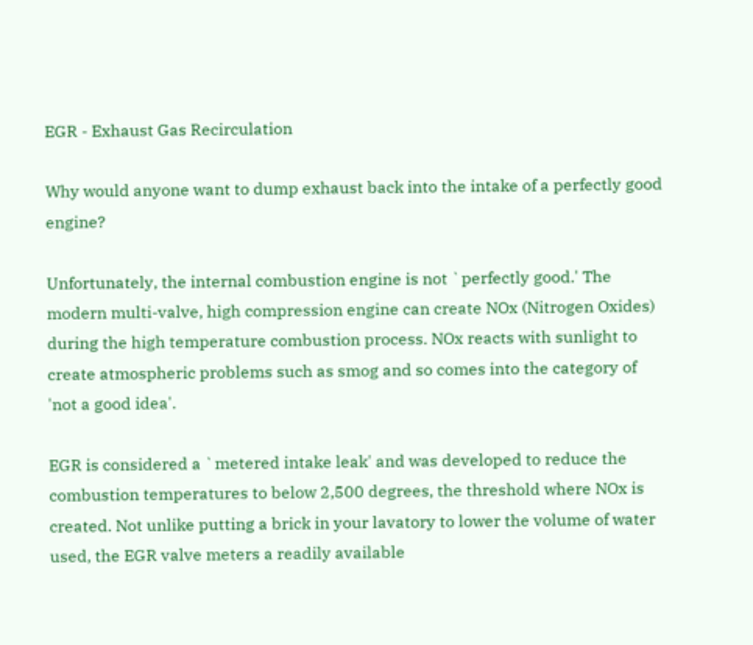EGR - Exhaust Gas Recirculation

Why would anyone want to dump exhaust back into the intake of a perfectly good engine?

Unfortunately, the internal combustion engine is not `perfectly good.' The modern multi-valve, high compression engine can create NOx (Nitrogen Oxides) during the high temperature combustion process. NOx reacts with sunlight to create atmospheric problems such as smog and so comes into the category of 'not a good idea'.

EGR is considered a `metered intake leak' and was developed to reduce the combustion temperatures to below 2,500 degrees, the threshold where NOx is created. Not unlike putting a brick in your lavatory to lower the volume of water used, the EGR valve meters a readily available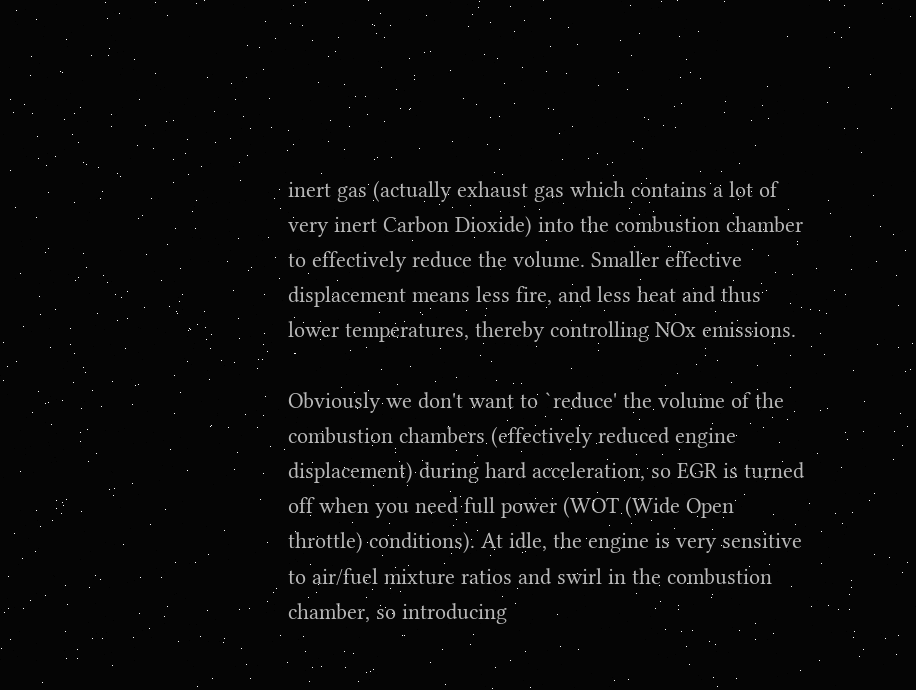inert gas (actually exhaust gas which contains a lot of very inert Carbon Dioxide) into the combustion chamber to effectively reduce the volume. Smaller effective displacement means less fire, and less heat and thus lower temperatures, thereby controlling NOx emissions.

Obviously we don't want to `reduce' the volume of the combustion chambers (effectively reduced engine displacement) during hard acceleration, so EGR is turned off when you need full power (WOT (Wide Open throttle) conditions). At idle, the engine is very sensitive to air/fuel mixture ratios and swirl in the combustion chamber, so introducing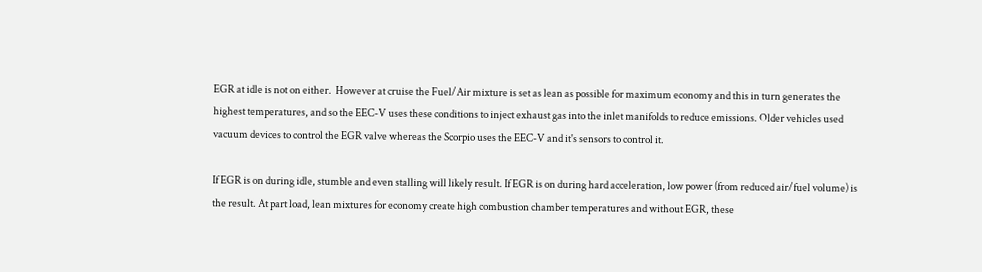EGR at idle is not on either.  However at cruise the Fuel/Air mixture is set as lean as possible for maximum economy and this in turn generates the highest temperatures, and so the EEC-V uses these conditions to inject exhaust gas into the inlet manifolds to reduce emissions. Older vehicles used vacuum devices to control the EGR valve whereas the Scorpio uses the EEC-V and it's sensors to control it.

If EGR is on during idle, stumble and even stalling will likely result. If EGR is on during hard acceleration, low power (from reduced air/fuel volume) is the result. At part load, lean mixtures for economy create high combustion chamber temperatures and without EGR, these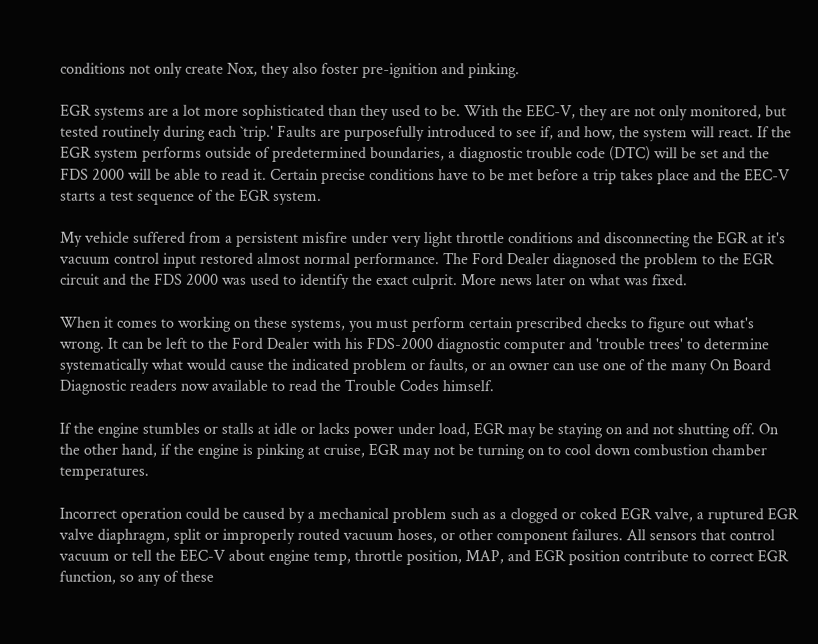conditions not only create Nox, they also foster pre-ignition and pinking.

EGR systems are a lot more sophisticated than they used to be. With the EEC-V, they are not only monitored, but tested routinely during each `trip.' Faults are purposefully introduced to see if, and how, the system will react. If the EGR system performs outside of predetermined boundaries, a diagnostic trouble code (DTC) will be set and the FDS 2000 will be able to read it. Certain precise conditions have to be met before a trip takes place and the EEC-V starts a test sequence of the EGR system.

My vehicle suffered from a persistent misfire under very light throttle conditions and disconnecting the EGR at it's vacuum control input restored almost normal performance. The Ford Dealer diagnosed the problem to the EGR circuit and the FDS 2000 was used to identify the exact culprit. More news later on what was fixed.

When it comes to working on these systems, you must perform certain prescribed checks to figure out what's wrong. It can be left to the Ford Dealer with his FDS-2000 diagnostic computer and 'trouble trees' to determine systematically what would cause the indicated problem or faults, or an owner can use one of the many On Board Diagnostic readers now available to read the Trouble Codes himself.

If the engine stumbles or stalls at idle or lacks power under load, EGR may be staying on and not shutting off. On the other hand, if the engine is pinking at cruise, EGR may not be turning on to cool down combustion chamber temperatures.

Incorrect operation could be caused by a mechanical problem such as a clogged or coked EGR valve, a ruptured EGR valve diaphragm, split or improperly routed vacuum hoses, or other component failures. All sensors that control vacuum or tell the EEC-V about engine temp, throttle position, MAP, and EGR position contribute to correct EGR function, so any of these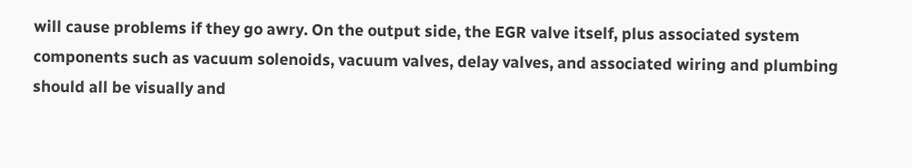will cause problems if they go awry. On the output side, the EGR valve itself, plus associated system components such as vacuum solenoids, vacuum valves, delay valves, and associated wiring and plumbing should all be visually and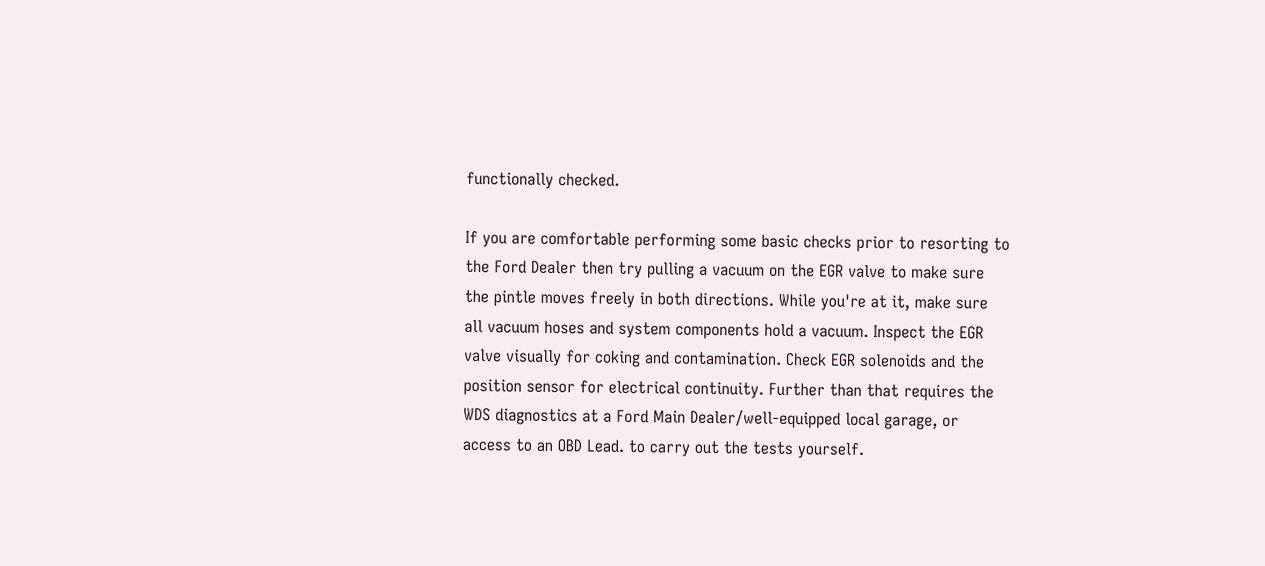functionally checked.

If you are comfortable performing some basic checks prior to resorting to the Ford Dealer then try pulling a vacuum on the EGR valve to make sure the pintle moves freely in both directions. While you're at it, make sure all vacuum hoses and system components hold a vacuum. Inspect the EGR valve visually for coking and contamination. Check EGR solenoids and the position sensor for electrical continuity. Further than that requires the WDS diagnostics at a Ford Main Dealer/well-equipped local garage, or access to an OBD Lead. to carry out the tests yourself.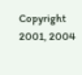Copyright 2001, 2004